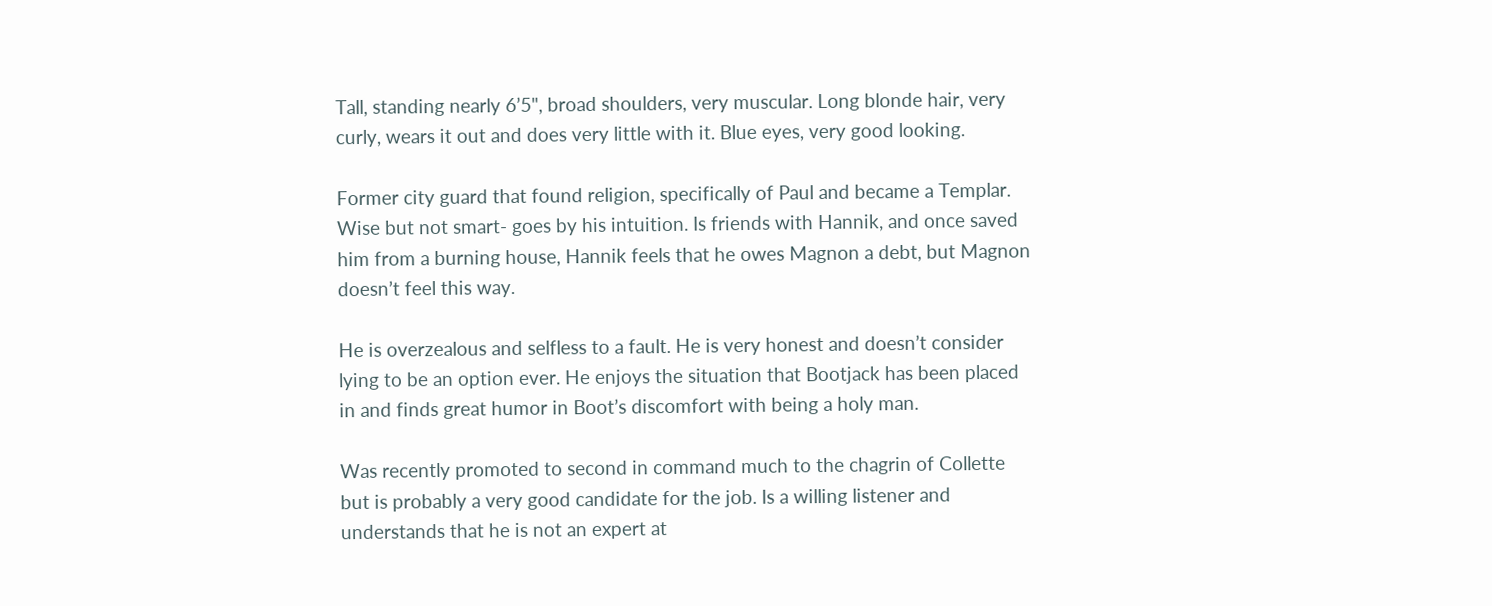Tall, standing nearly 6’5", broad shoulders, very muscular. Long blonde hair, very curly, wears it out and does very little with it. Blue eyes, very good looking.

Former city guard that found religion, specifically of Paul and became a Templar. Wise but not smart- goes by his intuition. Is friends with Hannik, and once saved him from a burning house, Hannik feels that he owes Magnon a debt, but Magnon doesn’t feel this way.

He is overzealous and selfless to a fault. He is very honest and doesn’t consider lying to be an option ever. He enjoys the situation that Bootjack has been placed in and finds great humor in Boot’s discomfort with being a holy man.

Was recently promoted to second in command much to the chagrin of Collette but is probably a very good candidate for the job. Is a willing listener and understands that he is not an expert at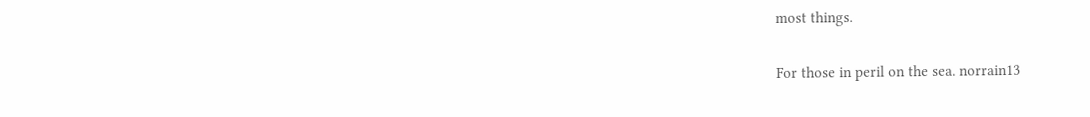most things.


For those in peril on the sea. norrain13